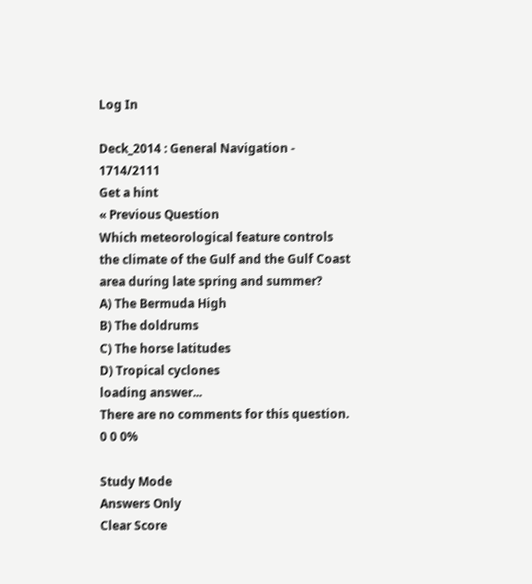Log In

Deck_2014 : General Navigation - 1714/2111
Get a hint
« Previous Question
Which meteorological feature controls the climate of the Gulf and the Gulf Coast area during late spring and summer?
A) The Bermuda High
B) The doldrums
C) The horse latitudes
D) Tropical cyclones
loading answer...
There are no comments for this question.
0 0 0%

Study Mode
Answers Only
Clear Score